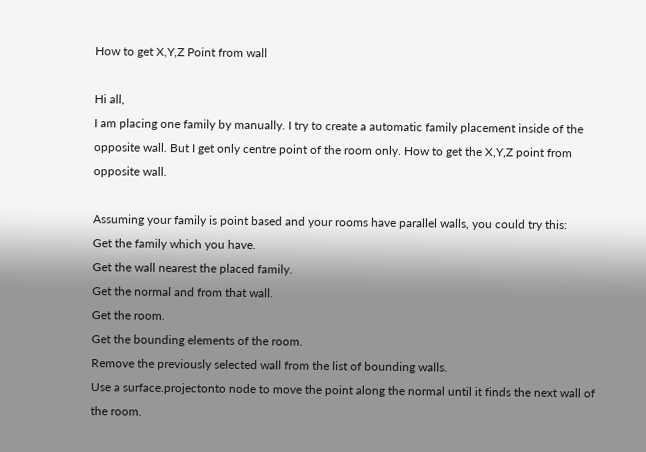How to get X,Y,Z Point from wall

Hi all,
I am placing one family by manually. I try to create a automatic family placement inside of the opposite wall. But I get only centre point of the room only. How to get the X,Y,Z point from opposite wall.

Assuming your family is point based and your rooms have parallel walls, you could try this:
Get the family which you have.
Get the wall nearest the placed family.
Get the normal and from that wall.
Get the room.
Get the bounding elements of the room.
Remove the previously selected wall from the list of bounding walls.
Use a surface.projectonto node to move the point along the normal until it finds the next wall of the room.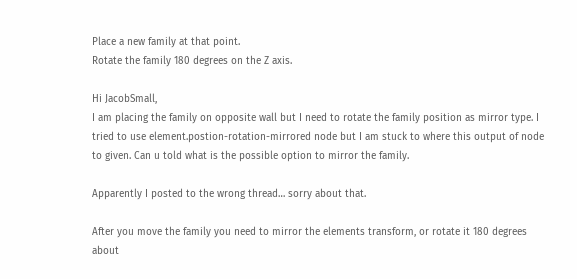Place a new family at that point.
Rotate the family 180 degrees on the Z axis.

Hi JacobSmall,
I am placing the family on opposite wall but I need to rotate the family position as mirror type. I tried to use element.postion-rotation-mirrored node but I am stuck to where this output of node to given. Can u told what is the possible option to mirror the family.

Apparently I posted to the wrong thread… sorry about that.

After you move the family you need to mirror the elements transform, or rotate it 180 degrees about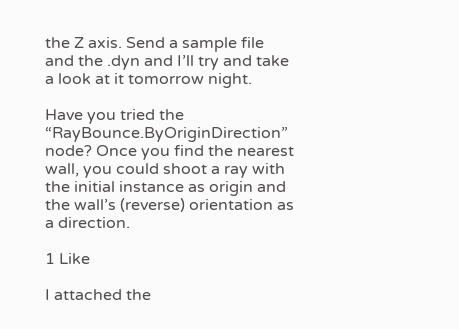the Z axis. Send a sample file and the .dyn and I’ll try and take a look at it tomorrow night.

Have you tried the “RayBounce.ByOriginDirection” node? Once you find the nearest wall, you could shoot a ray with the initial instance as origin and the wall’s (reverse) orientation as a direction.

1 Like

I attached the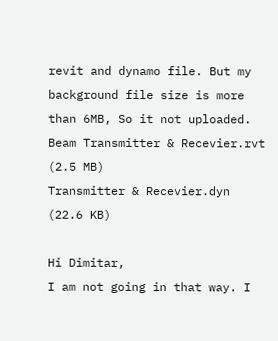revit and dynamo file. But my background file size is more than 6MB, So it not uploaded.
Beam Transmitter & Recevier.rvt (2.5 MB)
Transmitter & Recevier.dyn (22.6 KB)

Hi Dimitar,
I am not going in that way. I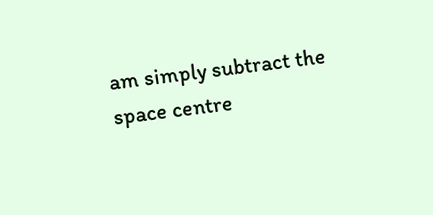am simply subtract the space centre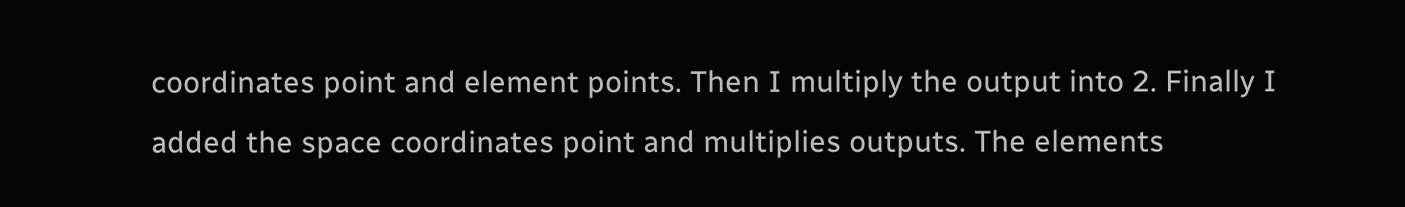coordinates point and element points. Then I multiply the output into 2. Finally I added the space coordinates point and multiplies outputs. The elements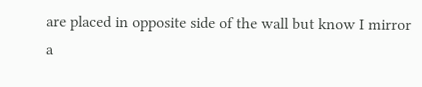are placed in opposite side of the wall but know I mirror a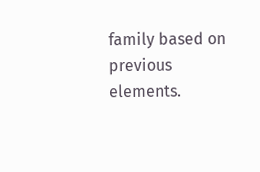family based on previous elements.